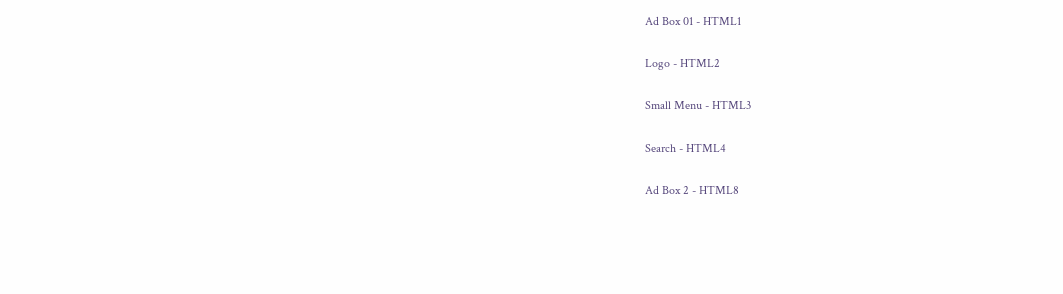Ad Box 01 - HTML1

Logo - HTML2

Small Menu - HTML3

Search - HTML4

Ad Box 2 - HTML8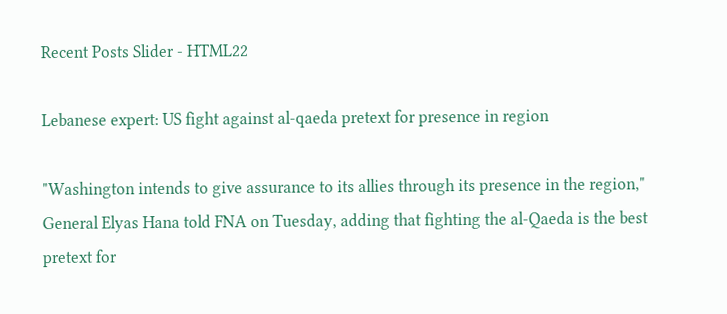Recent Posts Slider - HTML22

Lebanese expert: US fight against al-qaeda pretext for presence in region

"Washington intends to give assurance to its allies through its presence in the region," General Elyas Hana told FNA on Tuesday, adding that fighting the al-Qaeda is the best pretext for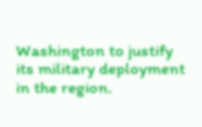Washington to justify its military deployment in the region.